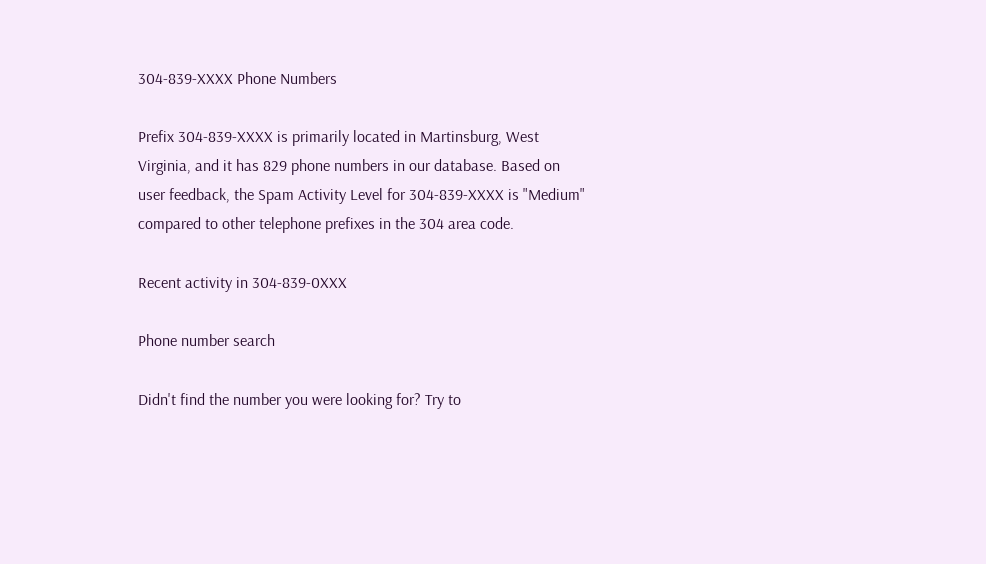304-839-XXXX Phone Numbers

Prefix 304-839-XXXX is primarily located in Martinsburg, West Virginia, and it has 829 phone numbers in our database. Based on user feedback, the Spam Activity Level for 304-839-XXXX is "Medium" compared to other telephone prefixes in the 304 area code.

Recent activity in 304-839-0XXX

Phone number search

Didn't find the number you were looking for? Try to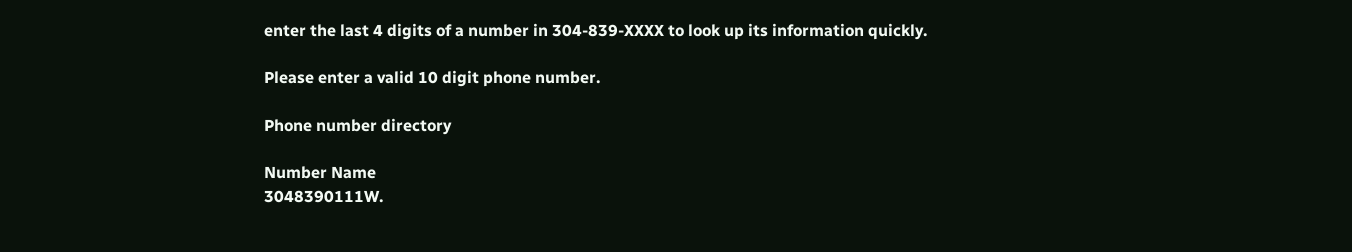enter the last 4 digits of a number in 304-839-XXXX to look up its information quickly.

Please enter a valid 10 digit phone number.

Phone number directory

Number Name
3048390111W.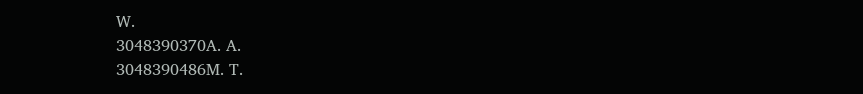W.
3048390370A. A.
3048390486M. T.